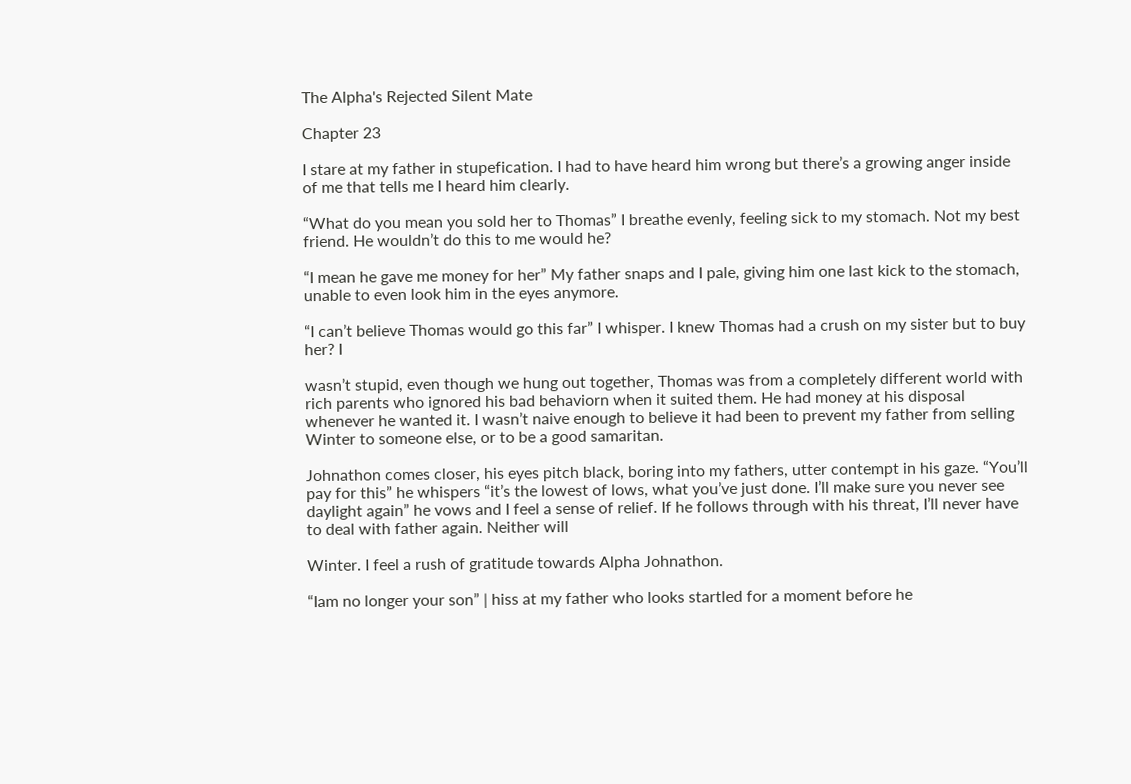The Alpha's Rejected Silent Mate

Chapter 23

I stare at my father in stupefication. I had to have heard him wrong but there’s a growing anger inside
of me that tells me I heard him clearly.

“What do you mean you sold her to Thomas” I breathe evenly, feeling sick to my stomach. Not my best
friend. He wouldn’t do this to me would he?

“I mean he gave me money for her” My father snaps and I pale, giving him one last kick to the stomach,
unable to even look him in the eyes anymore.

“I can’t believe Thomas would go this far” I whisper. I knew Thomas had a crush on my sister but to buy
her? I

wasn’t stupid, even though we hung out together, Thomas was from a completely different world with
rich parents who ignored his bad behaviorn when it suited them. He had money at his disposal
whenever he wanted it. I wasn’t naive enough to believe it had been to prevent my father from selling
Winter to someone else, or to be a good samaritan.

Johnathon comes closer, his eyes pitch black, boring into my fathers, utter contempt in his gaze. “You’ll
pay for this” he whispers “it’s the lowest of lows, what you’ve just done. I’ll make sure you never see
daylight again” he vows and I feel a sense of relief. If he follows through with his threat, I’ll never have
to deal with father again. Neither will

Winter. I feel a rush of gratitude towards Alpha Johnathon.

“Iam no longer your son” | hiss at my father who looks startled for a moment before he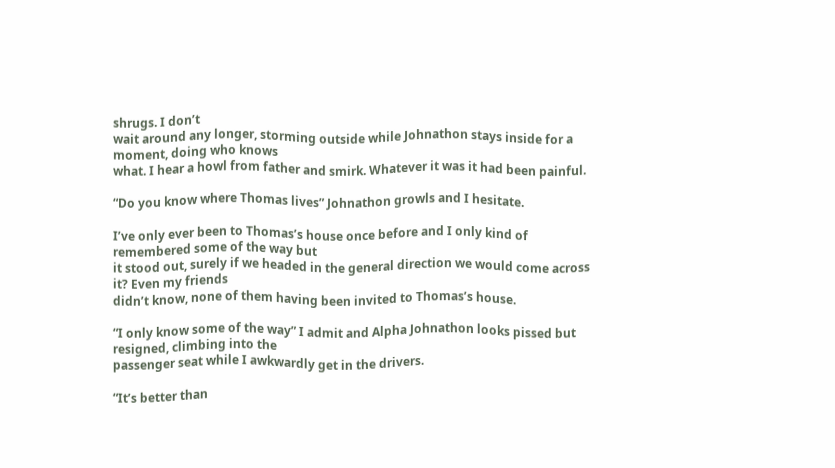shrugs. I don’t
wait around any longer, storming outside while Johnathon stays inside for a moment, doing who knows
what. I hear a howl from father and smirk. Whatever it was it had been painful.

“Do you know where Thomas lives” Johnathon growls and I hesitate.

I’ve only ever been to Thomas’s house once before and I only kind of remembered some of the way but
it stood out, surely if we headed in the general direction we would come across it? Even my friends
didn’t know, none of them having been invited to Thomas’s house.

“I only know some of the way” I admit and Alpha Johnathon looks pissed but resigned, climbing into the
passenger seat while I awkwardly get in the drivers.

“It’s better than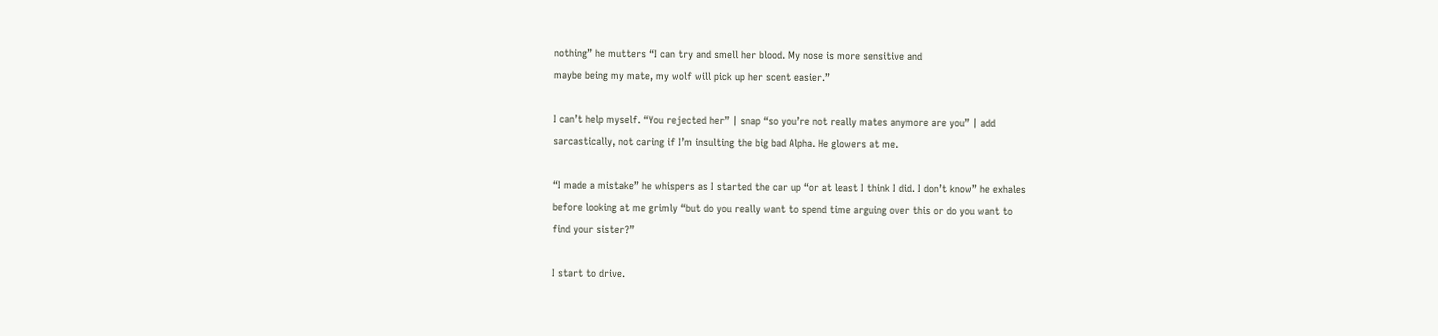nothing” he mutters “I can try and smell her blood. My nose is more sensitive and
maybe being my mate, my wolf will pick up her scent easier.”

I can’t help myself. “You rejected her” | snap “so you’re not really mates anymore are you” | add
sarcastically, not caring if I’m insulting the big bad Alpha. He glowers at me.

“I made a mistake” he whispers as I started the car up “or at least I think I did. I don’t know” he exhales
before looking at me grimly “but do you really want to spend time arguing over this or do you want to
find your sister?”

I start to drive.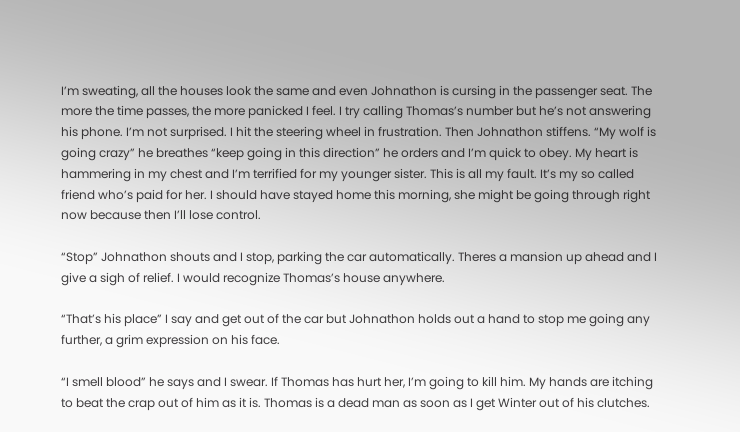I’m sweating, all the houses look the same and even Johnathon is cursing in the passenger seat. The
more the time passes, the more panicked I feel. I try calling Thomas’s number but he’s not answering
his phone. I’m not surprised. I hit the steering wheel in frustration. Then Johnathon stiffens. “My wolf is
going crazy” he breathes “keep going in this direction” he orders and I’m quick to obey. My heart is
hammering in my chest and I’m terrified for my younger sister. This is all my fault. It’s my so called
friend who’s paid for her. I should have stayed home this morning, she might be going through right
now because then I’ll lose control.

“Stop” Johnathon shouts and I stop, parking the car automatically. Theres a mansion up ahead and I
give a sigh of relief. I would recognize Thomas’s house anywhere.

“That’s his place” I say and get out of the car but Johnathon holds out a hand to stop me going any
further, a grim expression on his face.

“I smell blood” he says and I swear. If Thomas has hurt her, I’m going to kill him. My hands are itching
to beat the crap out of him as it is. Thomas is a dead man as soon as I get Winter out of his clutches.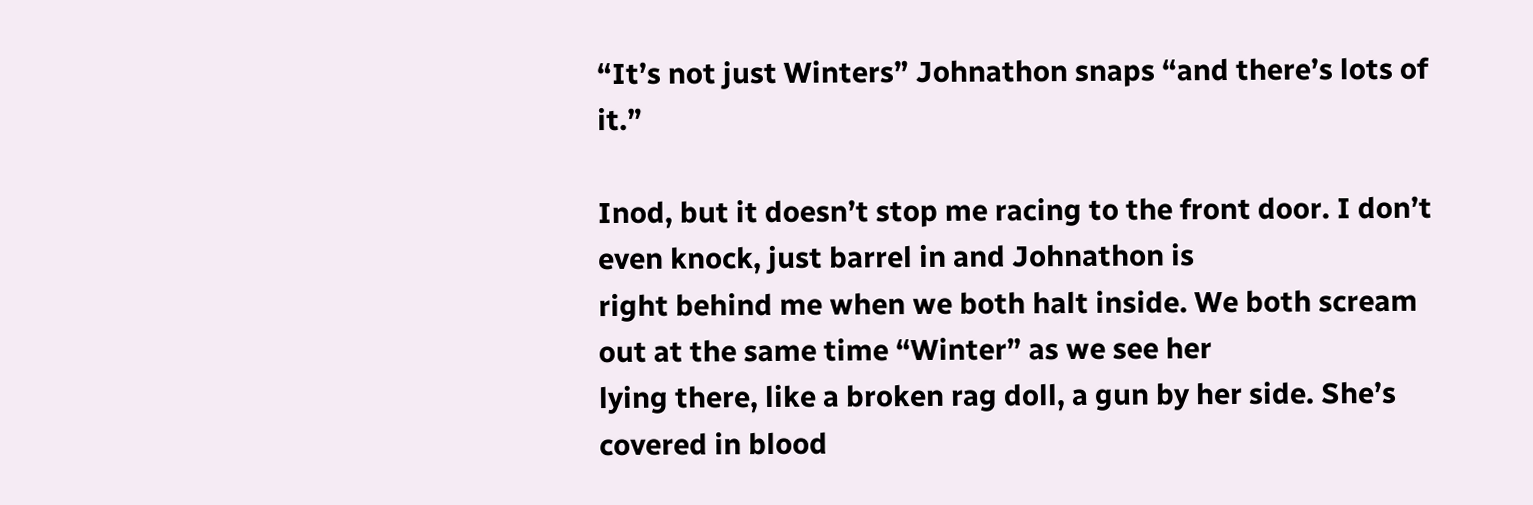“It’s not just Winters” Johnathon snaps “and there’s lots of it.”

Inod, but it doesn’t stop me racing to the front door. I don’t even knock, just barrel in and Johnathon is
right behind me when we both halt inside. We both scream out at the same time “Winter” as we see her
lying there, like a broken rag doll, a gun by her side. She’s covered in blood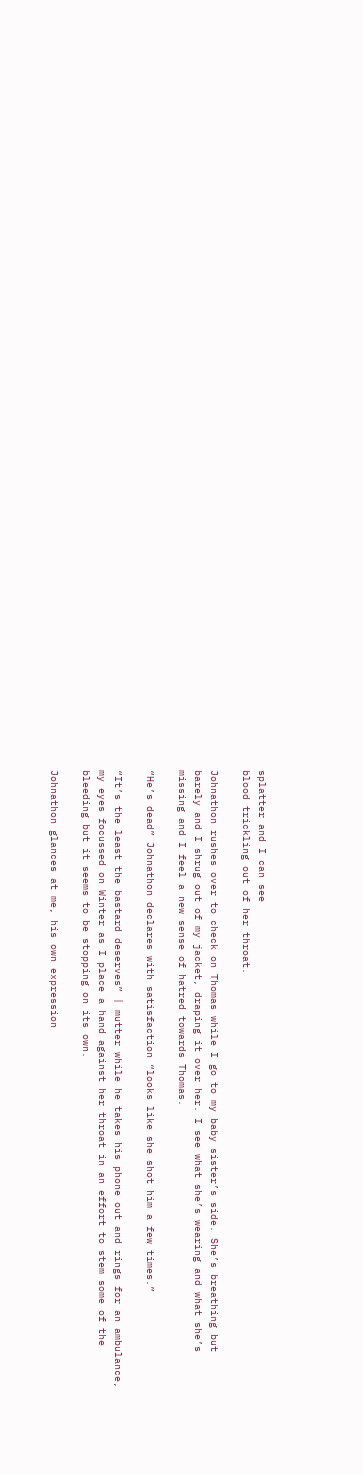splatter and I can see
blood trickling out of her throat.

Johnathon rushes over to check on Thomas while I go to my baby sister’s side. She’s breathing but
barely and I shrug out of my jacket, draping it over her. I see what she’s wearing and what she’s
missing and I feel a new sense of hatred towards Thomas.

“He’s dead” Johnathon declares with satisfaction “looks like she shot him a few times.”

“It’s the least the bastard deserves” | mutter while he takes his phone out and rings for an ambulance,
my eyes focussed on Winter as I place a hand against her throat in an effort to stem some of the
bleeding but it seems to be stopping on its own.

Johnathon glances at me, his own expression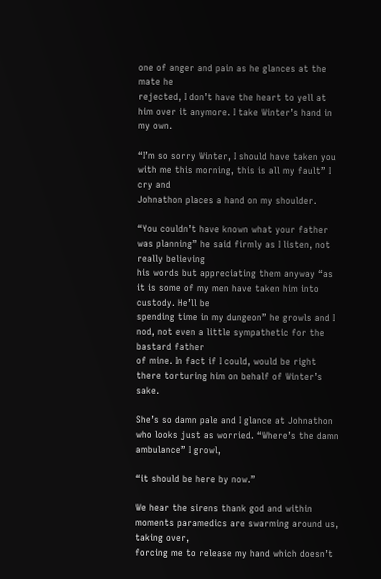one of anger and pain as he glances at the mate he
rejected, I don’t have the heart to yell at him over it anymore. I take Winter’s hand in my own.

“I’m so sorry Winter, I should have taken you with me this morning, this is all my fault” I cry and
Johnathon places a hand on my shoulder.

“You couldn’t have known what your father was planning” he said firmly as I listen, not really believing
his words but appreciating them anyway “as it is some of my men have taken him into custody. He’ll be
spending time in my dungeon” he growls and I nod, not even a little sympathetic for the bastard father
of mine. In fact if I could, would be right there torturing him on behalf of Winter’s sake.

She’s so damn pale and I glance at Johnathon who looks just as worried. “Where’s the damn
ambulance” I growl,

“it should be here by now.”

We hear the sirens thank god and within moments paramedics are swarming around us, taking over,
forcing me to release my hand which doesn’t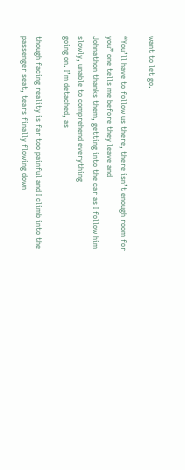want to let go.

“You’ll have to follow us there, there isn’t enough room for you” one tells me before they leave and
Johnathon thanks them, getting into the car as I follow him slowly, unable to comprehend everything
going on. I’m detached, as

though facing reality is far too painful and I climb into the passenger seat, tears finally flowing down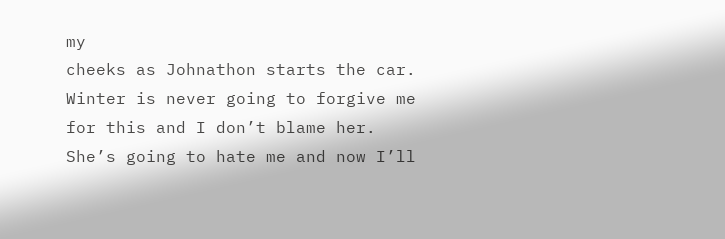my
cheeks as Johnathon starts the car. Winter is never going to forgive me for this and I don’t blame her.
She’s going to hate me and now I’ll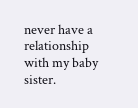never have a relationship with my baby sister.